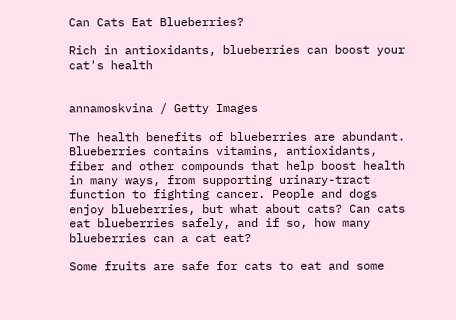Can Cats Eat Blueberries?

Rich in antioxidants, blueberries can boost your cat's health


annamoskvina / Getty Images

The health benefits of blueberries are abundant. Blueberries contains vitamins, antioxidants, fiber and other compounds that help boost health in many ways, from supporting urinary-tract function to fighting cancer. People and dogs enjoy blueberries, but what about cats? Can cats eat blueberries safely, and if so, how many blueberries can a cat eat?

Some fruits are safe for cats to eat and some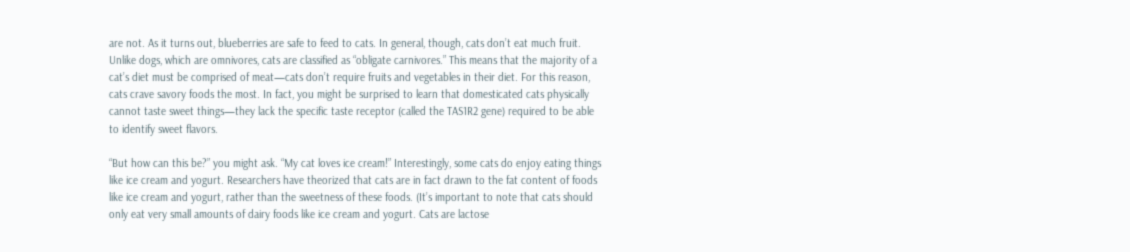are not. As it turns out, blueberries are safe to feed to cats. In general, though, cats don’t eat much fruit. Unlike dogs, which are omnivores, cats are classified as “obligate carnivores.” This means that the majority of a cat’s diet must be comprised of meat—cats don’t require fruits and vegetables in their diet. For this reason, cats crave savory foods the most. In fact, you might be surprised to learn that domesticated cats physically cannot taste sweet things—they lack the specific taste receptor (called the TAS1R2 gene) required to be able to identify sweet flavors.

“But how can this be?” you might ask. “My cat loves ice cream!” Interestingly, some cats do enjoy eating things like ice cream and yogurt. Researchers have theorized that cats are in fact drawn to the fat content of foods like ice cream and yogurt, rather than the sweetness of these foods. (It’s important to note that cats should only eat very small amounts of dairy foods like ice cream and yogurt. Cats are lactose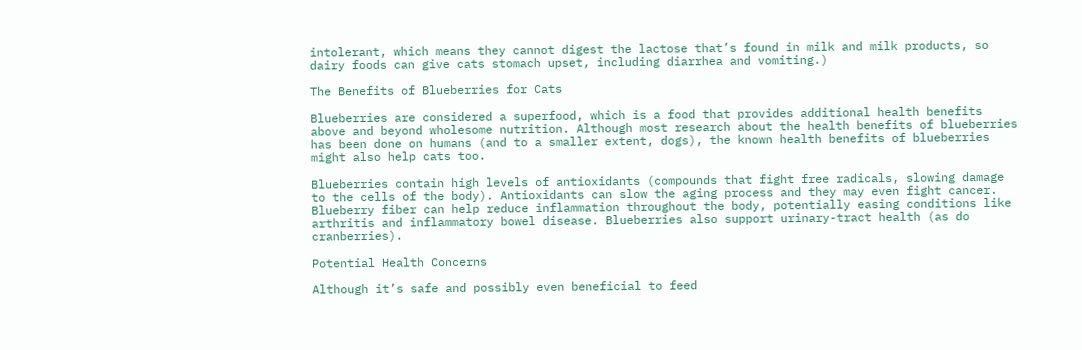intolerant, which means they cannot digest the lactose that’s found in milk and milk products, so dairy foods can give cats stomach upset, including diarrhea and vomiting.)

The Benefits of Blueberries for Cats

Blueberries are considered a superfood, which is a food that provides additional health benefits above and beyond wholesome nutrition. Although most research about the health benefits of blueberries has been done on humans (and to a smaller extent, dogs), the known health benefits of blueberries might also help cats too.

Blueberries contain high levels of antioxidants (compounds that fight free radicals, slowing damage to the cells of the body). Antioxidants can slow the aging process and they may even fight cancer. Blueberry fiber can help reduce inflammation throughout the body, potentially easing conditions like arthritis and inflammatory bowel disease. Blueberries also support urinary-tract health (as do cranberries).

Potential Health Concerns

Although it’s safe and possibly even beneficial to feed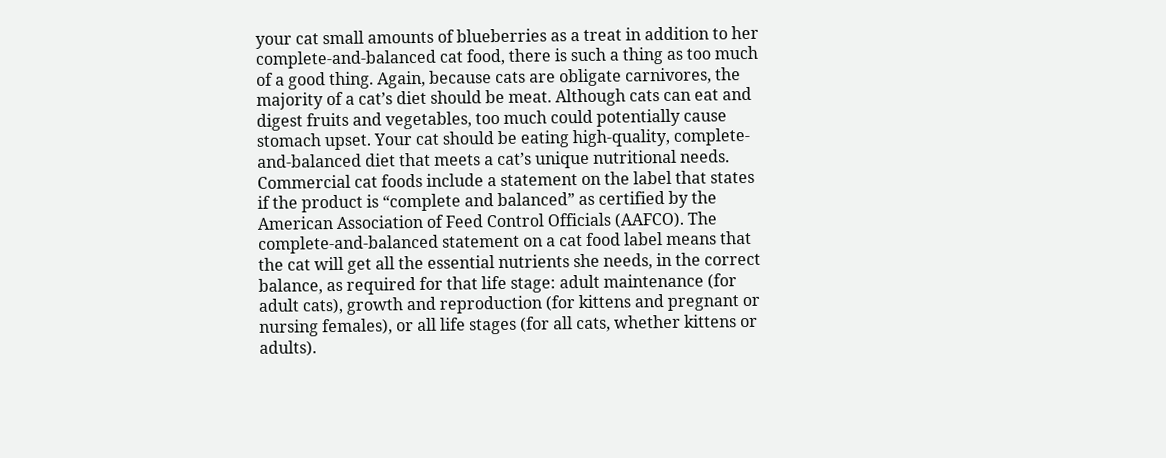your cat small amounts of blueberries as a treat in addition to her complete-and-balanced cat food, there is such a thing as too much of a good thing. Again, because cats are obligate carnivores, the majority of a cat’s diet should be meat. Although cats can eat and digest fruits and vegetables, too much could potentially cause stomach upset. Your cat should be eating high-quality, complete-and-balanced diet that meets a cat’s unique nutritional needs. Commercial cat foods include a statement on the label that states if the product is “complete and balanced” as certified by the American Association of Feed Control Officials (AAFCO). The complete-and-balanced statement on a cat food label means that the cat will get all the essential nutrients she needs, in the correct balance, as required for that life stage: adult maintenance (for adult cats), growth and reproduction (for kittens and pregnant or nursing females), or all life stages (for all cats, whether kittens or adults).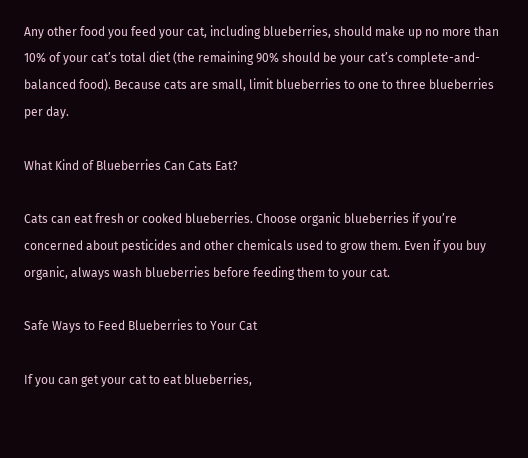Any other food you feed your cat, including blueberries, should make up no more than 10% of your cat’s total diet (the remaining 90% should be your cat’s complete-and-balanced food). Because cats are small, limit blueberries to one to three blueberries per day.

What Kind of Blueberries Can Cats Eat?

Cats can eat fresh or cooked blueberries. Choose organic blueberries if you’re concerned about pesticides and other chemicals used to grow them. Even if you buy organic, always wash blueberries before feeding them to your cat.

Safe Ways to Feed Blueberries to Your Cat

If you can get your cat to eat blueberries,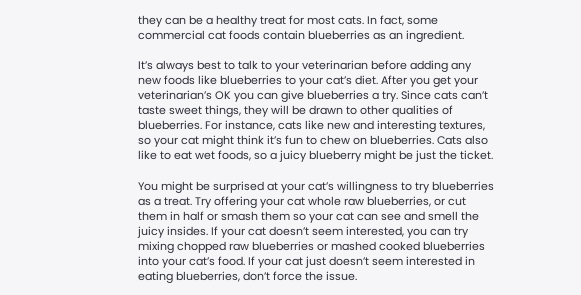they can be a healthy treat for most cats. In fact, some commercial cat foods contain blueberries as an ingredient.

It’s always best to talk to your veterinarian before adding any new foods like blueberries to your cat’s diet. After you get your veterinarian’s OK you can give blueberries a try. Since cats can’t taste sweet things, they will be drawn to other qualities of blueberries. For instance, cats like new and interesting textures, so your cat might think it’s fun to chew on blueberries. Cats also like to eat wet foods, so a juicy blueberry might be just the ticket.

You might be surprised at your cat’s willingness to try blueberries as a treat. Try offering your cat whole raw blueberries, or cut them in half or smash them so your cat can see and smell the juicy insides. If your cat doesn’t seem interested, you can try mixing chopped raw blueberries or mashed cooked blueberries into your cat’s food. If your cat just doesn’t seem interested in eating blueberries, don’t force the issue.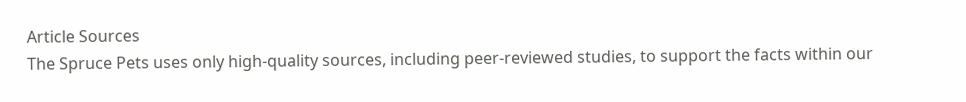Article Sources
The Spruce Pets uses only high-quality sources, including peer-reviewed studies, to support the facts within our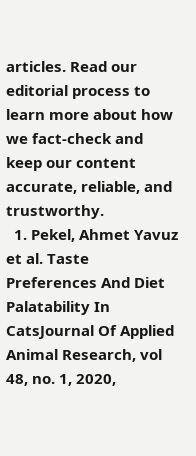articles. Read our editorial process to learn more about how we fact-check and keep our content accurate, reliable, and trustworthy.
  1. Pekel, Ahmet Yavuz et al. Taste Preferences And Diet Palatability In CatsJournal Of Applied Animal Research, vol 48, no. 1, 2020,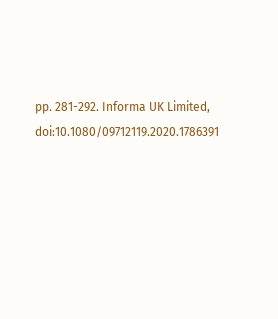pp. 281-292. Informa UK Limited, doi:10.1080/09712119.2020.1786391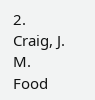2. Craig, J. M. Food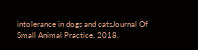intolerance in dogs and catsJournal Of Small Animal Practice, 2018.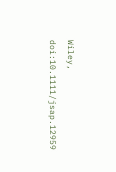Wiley, doi:10.1111/jsap.12959